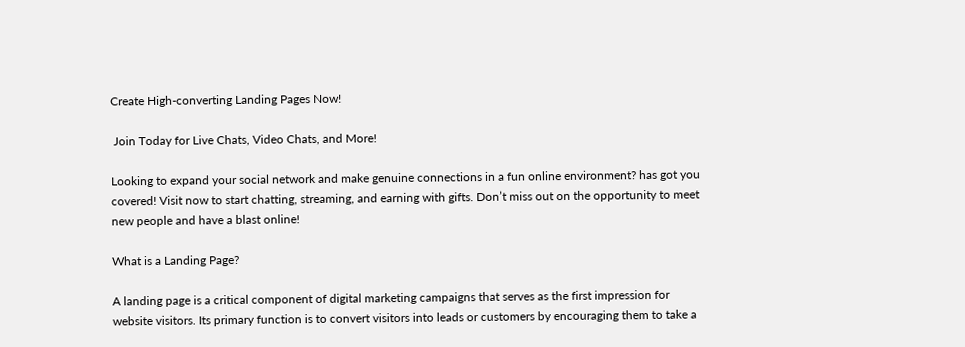Create High-converting Landing Pages Now!

 Join Today for Live Chats, Video Chats, and More!

Looking to expand your social network and make genuine connections in a fun online environment? has got you covered! Visit now to start chatting, streaming, and earning with gifts. Don’t miss out on the opportunity to meet new people and have a blast online!

What is a Landing Page?

A landing page is a critical component of digital marketing campaigns that serves as the first impression for website visitors. Its primary function is to convert visitors into leads or customers by encouraging them to take a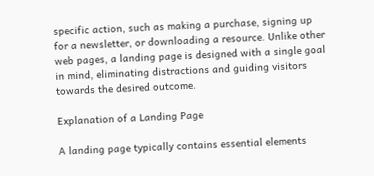specific action, such as making a purchase, signing up for a newsletter, or downloading a resource. Unlike other web pages, a landing page is designed with a single goal in mind, eliminating distractions and guiding visitors towards the desired outcome.

Explanation of a Landing Page

A landing page typically contains essential elements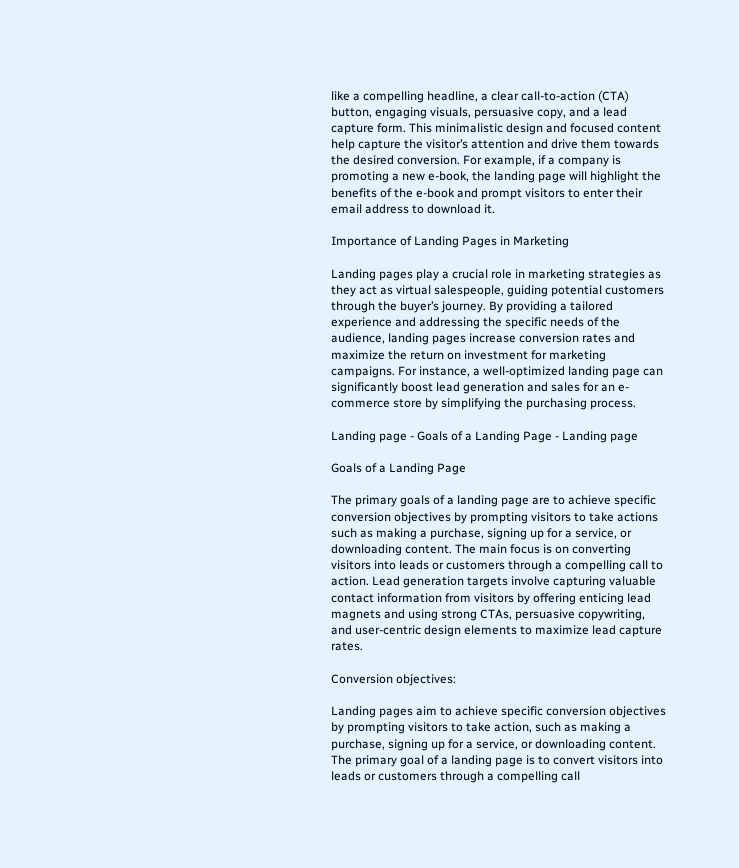like a compelling headline, a clear call-to-action (CTA) button, engaging visuals, persuasive copy, and a lead capture form. This minimalistic design and focused content help capture the visitor’s attention and drive them towards the desired conversion. For example, if a company is promoting a new e-book, the landing page will highlight the benefits of the e-book and prompt visitors to enter their email address to download it.

Importance of Landing Pages in Marketing

Landing pages play a crucial role in marketing strategies as they act as virtual salespeople, guiding potential customers through the buyer’s journey. By providing a tailored experience and addressing the specific needs of the audience, landing pages increase conversion rates and maximize the return on investment for marketing campaigns. For instance, a well-optimized landing page can significantly boost lead generation and sales for an e-commerce store by simplifying the purchasing process.

Landing page - Goals of a Landing Page - Landing page

Goals of a Landing Page

The primary goals of a landing page are to achieve specific conversion objectives by prompting visitors to take actions such as making a purchase, signing up for a service, or downloading content. The main focus is on converting visitors into leads or customers through a compelling call to action. Lead generation targets involve capturing valuable contact information from visitors by offering enticing lead magnets and using strong CTAs, persuasive copywriting, and user-centric design elements to maximize lead capture rates.

Conversion objectives:

Landing pages aim to achieve specific conversion objectives by prompting visitors to take action, such as making a purchase, signing up for a service, or downloading content. The primary goal of a landing page is to convert visitors into leads or customers through a compelling call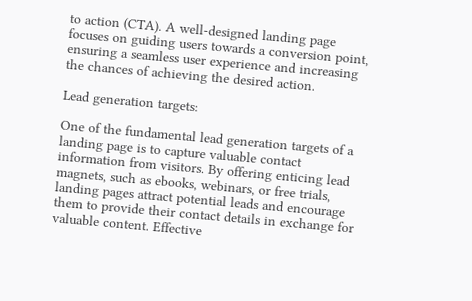to action (CTA). A well-designed landing page focuses on guiding users towards a conversion point, ensuring a seamless user experience and increasing the chances of achieving the desired action.

Lead generation targets:

One of the fundamental lead generation targets of a landing page is to capture valuable contact information from visitors. By offering enticing lead magnets, such as ebooks, webinars, or free trials, landing pages attract potential leads and encourage them to provide their contact details in exchange for valuable content. Effective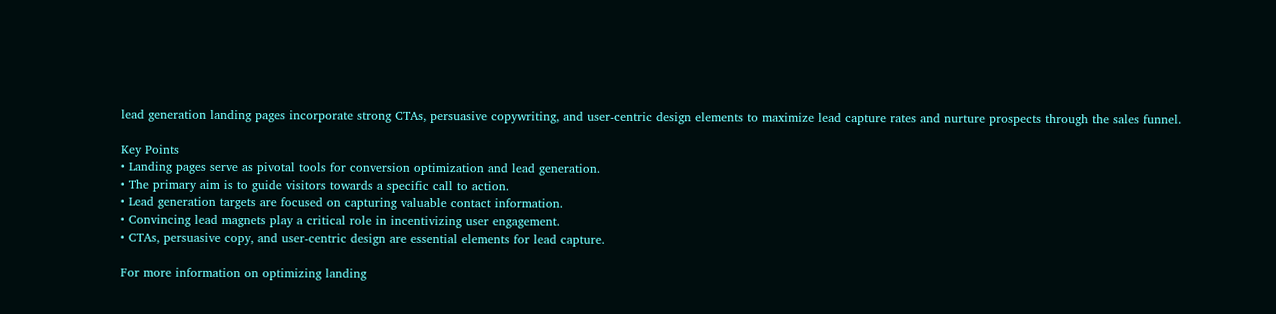lead generation landing pages incorporate strong CTAs, persuasive copywriting, and user-centric design elements to maximize lead capture rates and nurture prospects through the sales funnel.

Key Points
• Landing pages serve as pivotal tools for conversion optimization and lead generation.
• The primary aim is to guide visitors towards a specific call to action.
• Lead generation targets are focused on capturing valuable contact information.
• Convincing lead magnets play a critical role in incentivizing user engagement.
• CTAs, persuasive copy, and user-centric design are essential elements for lead capture.

For more information on optimizing landing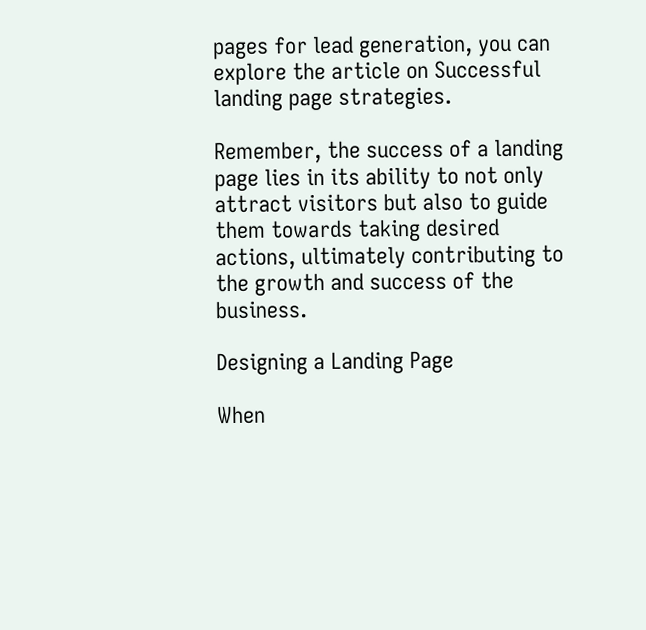pages for lead generation, you can explore the article on Successful landing page strategies.

Remember, the success of a landing page lies in its ability to not only attract visitors but also to guide them towards taking desired actions, ultimately contributing to the growth and success of the business.

Designing a Landing Page

When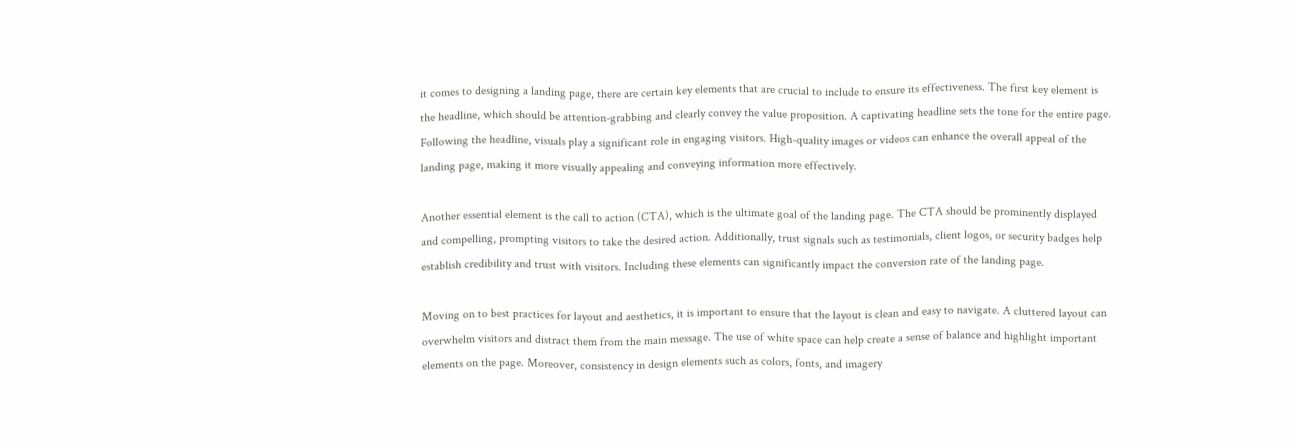it comes to designing a landing page, there are certain key elements that are crucial to include to ensure its effectiveness. The first key element is the headline, which should be attention-grabbing and clearly convey the value proposition. A captivating headline sets the tone for the entire page. Following the headline, visuals play a significant role in engaging visitors. High-quality images or videos can enhance the overall appeal of the landing page, making it more visually appealing and conveying information more effectively.

Another essential element is the call to action (CTA), which is the ultimate goal of the landing page. The CTA should be prominently displayed and compelling, prompting visitors to take the desired action. Additionally, trust signals such as testimonials, client logos, or security badges help establish credibility and trust with visitors. Including these elements can significantly impact the conversion rate of the landing page.

Moving on to best practices for layout and aesthetics, it is important to ensure that the layout is clean and easy to navigate. A cluttered layout can overwhelm visitors and distract them from the main message. The use of white space can help create a sense of balance and highlight important elements on the page. Moreover, consistency in design elements such as colors, fonts, and imagery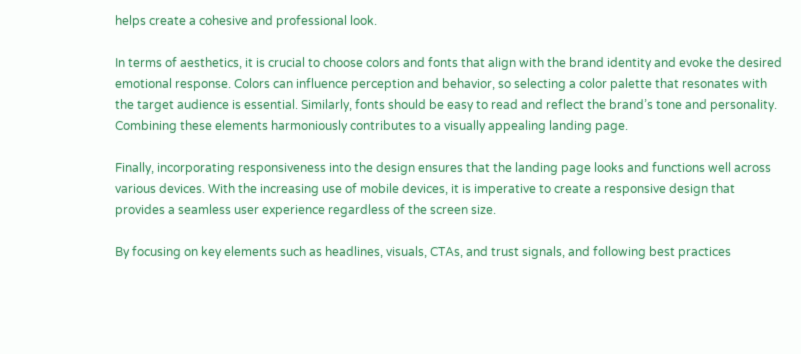helps create a cohesive and professional look.

In terms of aesthetics, it is crucial to choose colors and fonts that align with the brand identity and evoke the desired emotional response. Colors can influence perception and behavior, so selecting a color palette that resonates with the target audience is essential. Similarly, fonts should be easy to read and reflect the brand’s tone and personality. Combining these elements harmoniously contributes to a visually appealing landing page.

Finally, incorporating responsiveness into the design ensures that the landing page looks and functions well across various devices. With the increasing use of mobile devices, it is imperative to create a responsive design that provides a seamless user experience regardless of the screen size.

By focusing on key elements such as headlines, visuals, CTAs, and trust signals, and following best practices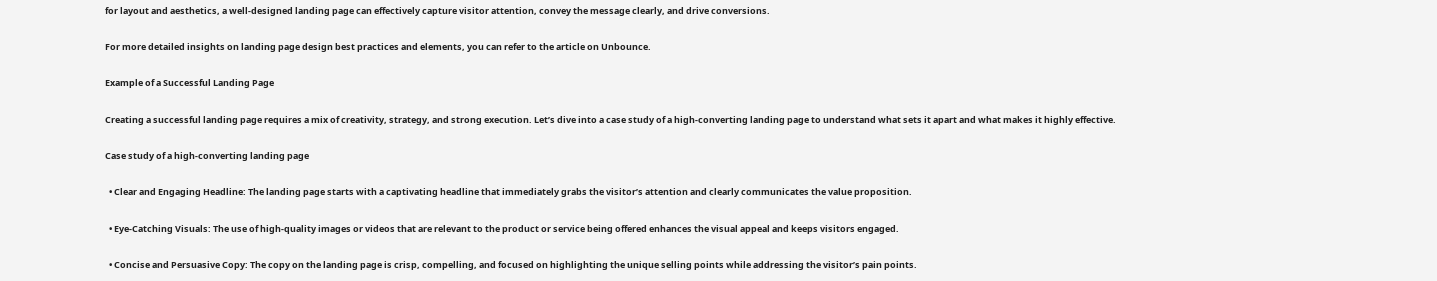for layout and aesthetics, a well-designed landing page can effectively capture visitor attention, convey the message clearly, and drive conversions.

For more detailed insights on landing page design best practices and elements, you can refer to the article on Unbounce.

Example of a Successful Landing Page

Creating a successful landing page requires a mix of creativity, strategy, and strong execution. Let’s dive into a case study of a high-converting landing page to understand what sets it apart and what makes it highly effective.

Case study of a high-converting landing page

  • Clear and Engaging Headline: The landing page starts with a captivating headline that immediately grabs the visitor’s attention and clearly communicates the value proposition.

  • Eye-Catching Visuals: The use of high-quality images or videos that are relevant to the product or service being offered enhances the visual appeal and keeps visitors engaged.

  • Concise and Persuasive Copy: The copy on the landing page is crisp, compelling, and focused on highlighting the unique selling points while addressing the visitor’s pain points.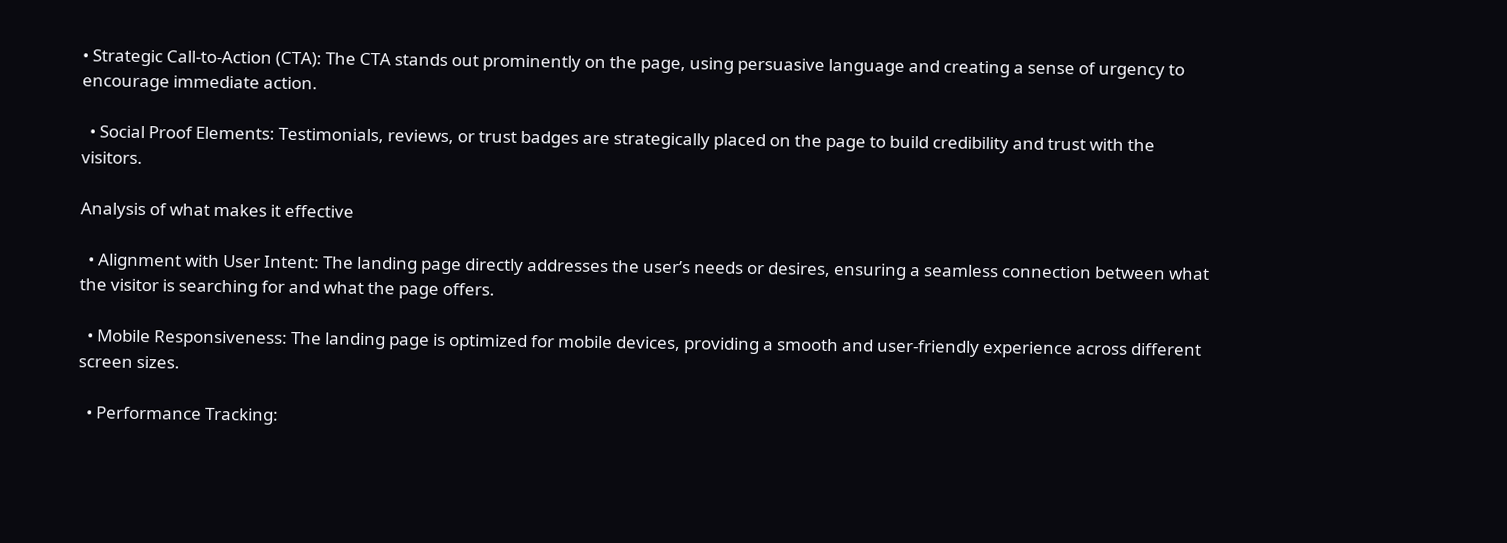• Strategic Call-to-Action (CTA): The CTA stands out prominently on the page, using persuasive language and creating a sense of urgency to encourage immediate action.

  • Social Proof Elements: Testimonials, reviews, or trust badges are strategically placed on the page to build credibility and trust with the visitors.

Analysis of what makes it effective

  • Alignment with User Intent: The landing page directly addresses the user’s needs or desires, ensuring a seamless connection between what the visitor is searching for and what the page offers.

  • Mobile Responsiveness: The landing page is optimized for mobile devices, providing a smooth and user-friendly experience across different screen sizes.

  • Performance Tracking: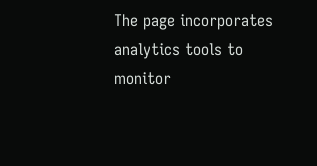The page incorporates analytics tools to monitor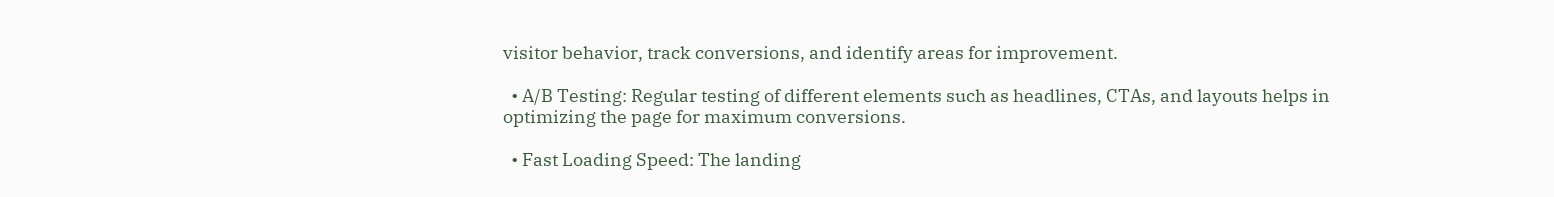visitor behavior, track conversions, and identify areas for improvement.

  • A/B Testing: Regular testing of different elements such as headlines, CTAs, and layouts helps in optimizing the page for maximum conversions.

  • Fast Loading Speed: The landing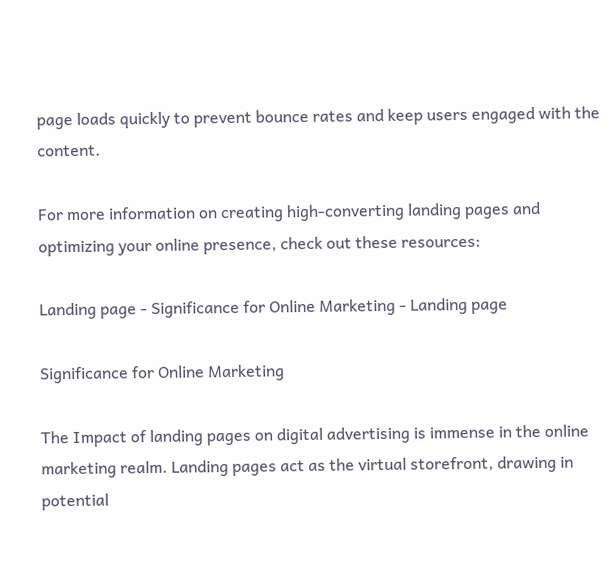page loads quickly to prevent bounce rates and keep users engaged with the content.

For more information on creating high-converting landing pages and optimizing your online presence, check out these resources:

Landing page - Significance for Online Marketing - Landing page

Significance for Online Marketing

The Impact of landing pages on digital advertising is immense in the online marketing realm. Landing pages act as the virtual storefront, drawing in potential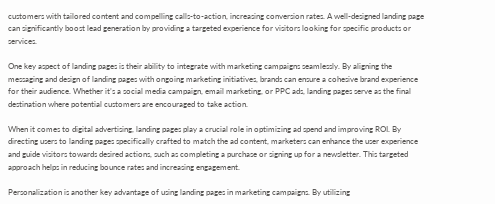customers with tailored content and compelling calls-to-action, increasing conversion rates. A well-designed landing page can significantly boost lead generation by providing a targeted experience for visitors looking for specific products or services.

One key aspect of landing pages is their ability to integrate with marketing campaigns seamlessly. By aligning the messaging and design of landing pages with ongoing marketing initiatives, brands can ensure a cohesive brand experience for their audience. Whether it’s a social media campaign, email marketing, or PPC ads, landing pages serve as the final destination where potential customers are encouraged to take action.

When it comes to digital advertising, landing pages play a crucial role in optimizing ad spend and improving ROI. By directing users to landing pages specifically crafted to match the ad content, marketers can enhance the user experience and guide visitors towards desired actions, such as completing a purchase or signing up for a newsletter. This targeted approach helps in reducing bounce rates and increasing engagement.

Personalization is another key advantage of using landing pages in marketing campaigns. By utilizing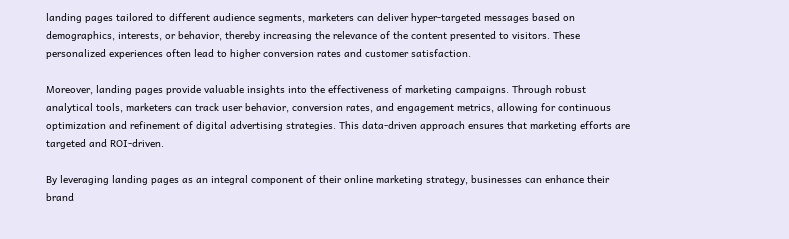landing pages tailored to different audience segments, marketers can deliver hyper-targeted messages based on demographics, interests, or behavior, thereby increasing the relevance of the content presented to visitors. These personalized experiences often lead to higher conversion rates and customer satisfaction.

Moreover, landing pages provide valuable insights into the effectiveness of marketing campaigns. Through robust analytical tools, marketers can track user behavior, conversion rates, and engagement metrics, allowing for continuous optimization and refinement of digital advertising strategies. This data-driven approach ensures that marketing efforts are targeted and ROI-driven.

By leveraging landing pages as an integral component of their online marketing strategy, businesses can enhance their brand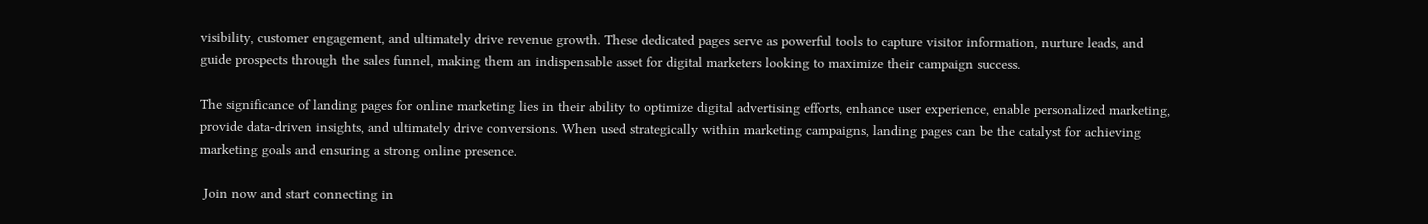visibility, customer engagement, and ultimately drive revenue growth. These dedicated pages serve as powerful tools to capture visitor information, nurture leads, and guide prospects through the sales funnel, making them an indispensable asset for digital marketers looking to maximize their campaign success.

The significance of landing pages for online marketing lies in their ability to optimize digital advertising efforts, enhance user experience, enable personalized marketing, provide data-driven insights, and ultimately drive conversions. When used strategically within marketing campaigns, landing pages can be the catalyst for achieving marketing goals and ensuring a strong online presence.

 Join now and start connecting in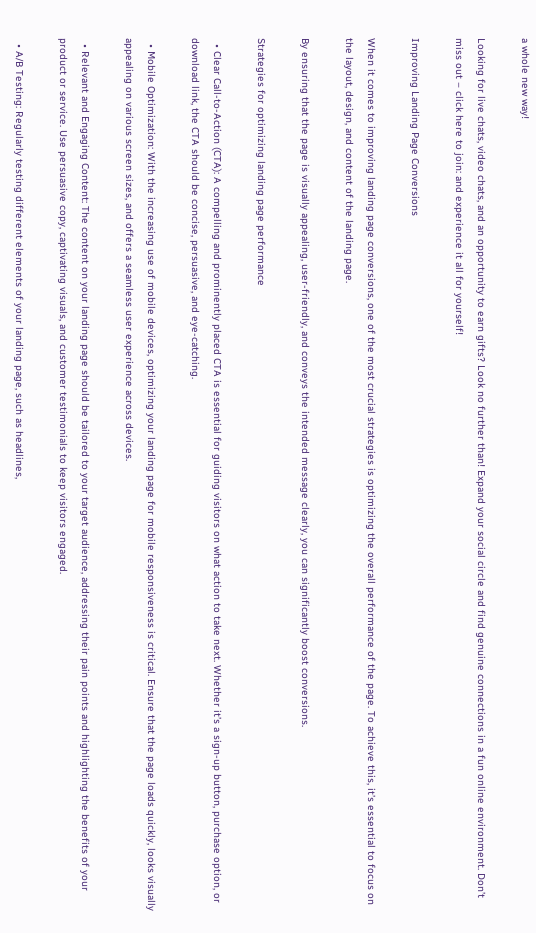a whole new way!

Looking for live chats, video chats, and an opportunity to earn gifts? Look no further than! Expand your social circle and find genuine connections in a fun online environment. Don’t miss out – click here to join: and experience it all for yourself!

Improving Landing Page Conversions

When it comes to improving landing page conversions, one of the most crucial strategies is optimizing the overall performance of the page. To achieve this, it’s essential to focus on the layout, design, and content of the landing page.

By ensuring that the page is visually appealing, user-friendly, and conveys the intended message clearly, you can significantly boost conversions.

Strategies for optimizing landing page performance

  • Clear Call-to-Action (CTA): A compelling and prominently placed CTA is essential for guiding visitors on what action to take next. Whether it’s a sign-up button, purchase option, or download link, the CTA should be concise, persuasive, and eye-catching.

  • Mobile Optimization: With the increasing use of mobile devices, optimizing your landing page for mobile responsiveness is critical. Ensure that the page loads quickly, looks visually appealing on various screen sizes, and offers a seamless user experience across devices.

  • Relevant and Engaging Content: The content on your landing page should be tailored to your target audience, addressing their pain points and highlighting the benefits of your product or service. Use persuasive copy, captivating visuals, and customer testimonials to keep visitors engaged.

  • A/B Testing: Regularly testing different elements of your landing page, such as headlines,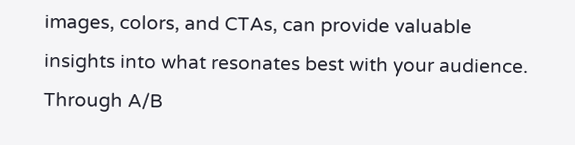images, colors, and CTAs, can provide valuable insights into what resonates best with your audience. Through A/B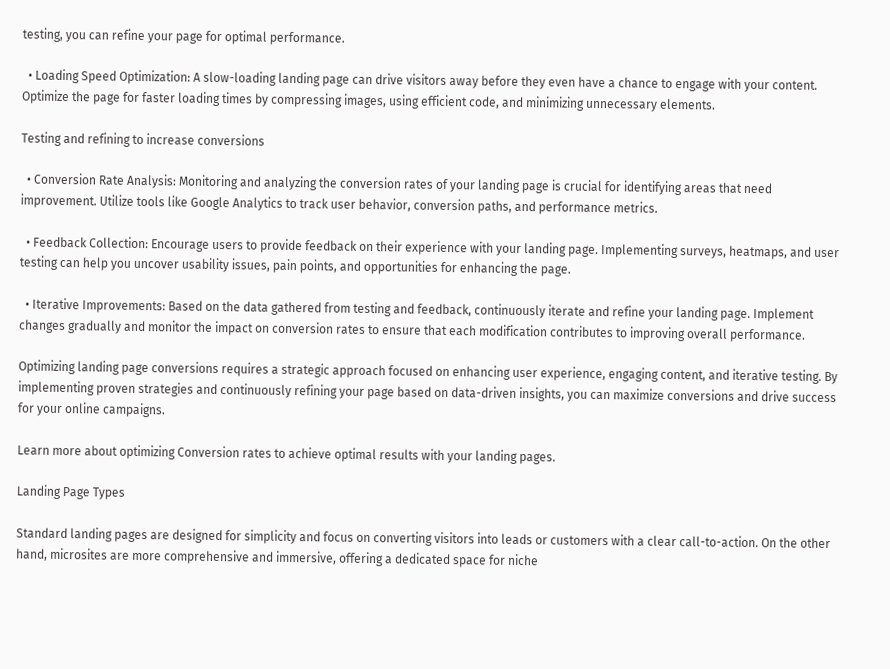testing, you can refine your page for optimal performance.

  • Loading Speed Optimization: A slow-loading landing page can drive visitors away before they even have a chance to engage with your content. Optimize the page for faster loading times by compressing images, using efficient code, and minimizing unnecessary elements.

Testing and refining to increase conversions

  • Conversion Rate Analysis: Monitoring and analyzing the conversion rates of your landing page is crucial for identifying areas that need improvement. Utilize tools like Google Analytics to track user behavior, conversion paths, and performance metrics.

  • Feedback Collection: Encourage users to provide feedback on their experience with your landing page. Implementing surveys, heatmaps, and user testing can help you uncover usability issues, pain points, and opportunities for enhancing the page.

  • Iterative Improvements: Based on the data gathered from testing and feedback, continuously iterate and refine your landing page. Implement changes gradually and monitor the impact on conversion rates to ensure that each modification contributes to improving overall performance.

Optimizing landing page conversions requires a strategic approach focused on enhancing user experience, engaging content, and iterative testing. By implementing proven strategies and continuously refining your page based on data-driven insights, you can maximize conversions and drive success for your online campaigns.

Learn more about optimizing Conversion rates to achieve optimal results with your landing pages.

Landing Page Types

Standard landing pages are designed for simplicity and focus on converting visitors into leads or customers with a clear call-to-action. On the other hand, microsites are more comprehensive and immersive, offering a dedicated space for niche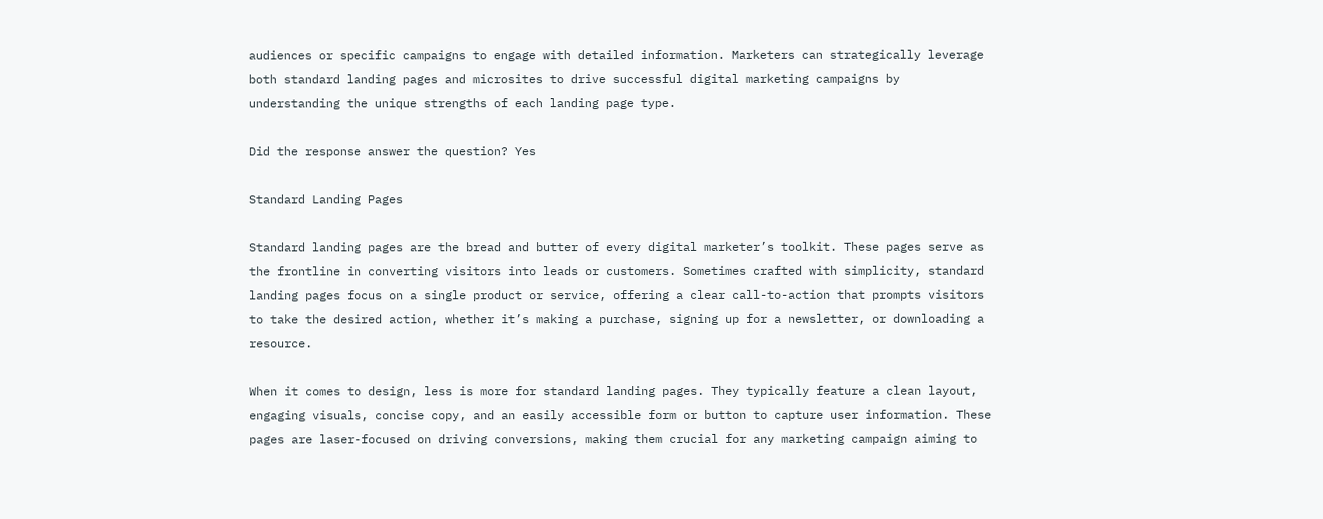audiences or specific campaigns to engage with detailed information. Marketers can strategically leverage both standard landing pages and microsites to drive successful digital marketing campaigns by understanding the unique strengths of each landing page type.

Did the response answer the question? Yes

Standard Landing Pages

Standard landing pages are the bread and butter of every digital marketer’s toolkit. These pages serve as the frontline in converting visitors into leads or customers. Sometimes crafted with simplicity, standard landing pages focus on a single product or service, offering a clear call-to-action that prompts visitors to take the desired action, whether it’s making a purchase, signing up for a newsletter, or downloading a resource.

When it comes to design, less is more for standard landing pages. They typically feature a clean layout, engaging visuals, concise copy, and an easily accessible form or button to capture user information. These pages are laser-focused on driving conversions, making them crucial for any marketing campaign aiming to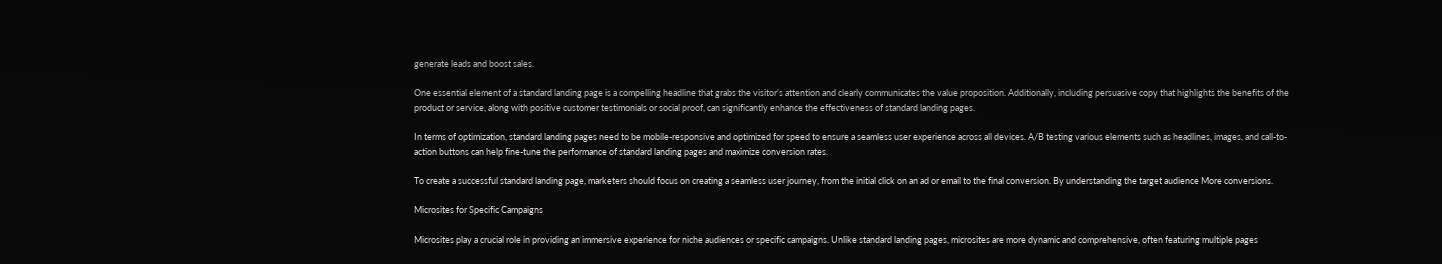generate leads and boost sales.

One essential element of a standard landing page is a compelling headline that grabs the visitor’s attention and clearly communicates the value proposition. Additionally, including persuasive copy that highlights the benefits of the product or service, along with positive customer testimonials or social proof, can significantly enhance the effectiveness of standard landing pages.

In terms of optimization, standard landing pages need to be mobile-responsive and optimized for speed to ensure a seamless user experience across all devices. A/B testing various elements such as headlines, images, and call-to-action buttons can help fine-tune the performance of standard landing pages and maximize conversion rates.

To create a successful standard landing page, marketers should focus on creating a seamless user journey, from the initial click on an ad or email to the final conversion. By understanding the target audience More conversions.

Microsites for Specific Campaigns

Microsites play a crucial role in providing an immersive experience for niche audiences or specific campaigns. Unlike standard landing pages, microsites are more dynamic and comprehensive, often featuring multiple pages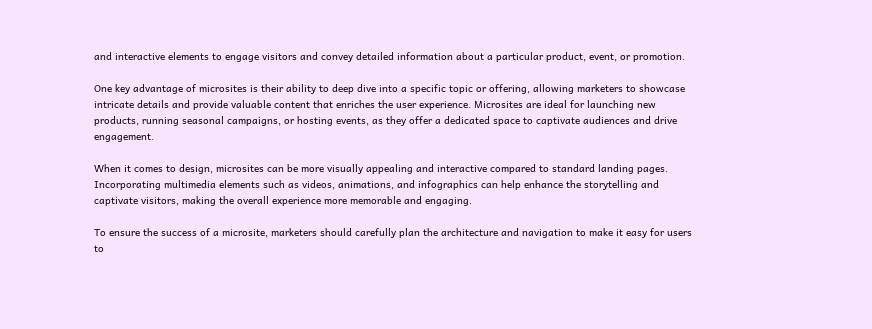and interactive elements to engage visitors and convey detailed information about a particular product, event, or promotion.

One key advantage of microsites is their ability to deep dive into a specific topic or offering, allowing marketers to showcase intricate details and provide valuable content that enriches the user experience. Microsites are ideal for launching new products, running seasonal campaigns, or hosting events, as they offer a dedicated space to captivate audiences and drive engagement.

When it comes to design, microsites can be more visually appealing and interactive compared to standard landing pages. Incorporating multimedia elements such as videos, animations, and infographics can help enhance the storytelling and captivate visitors, making the overall experience more memorable and engaging.

To ensure the success of a microsite, marketers should carefully plan the architecture and navigation to make it easy for users to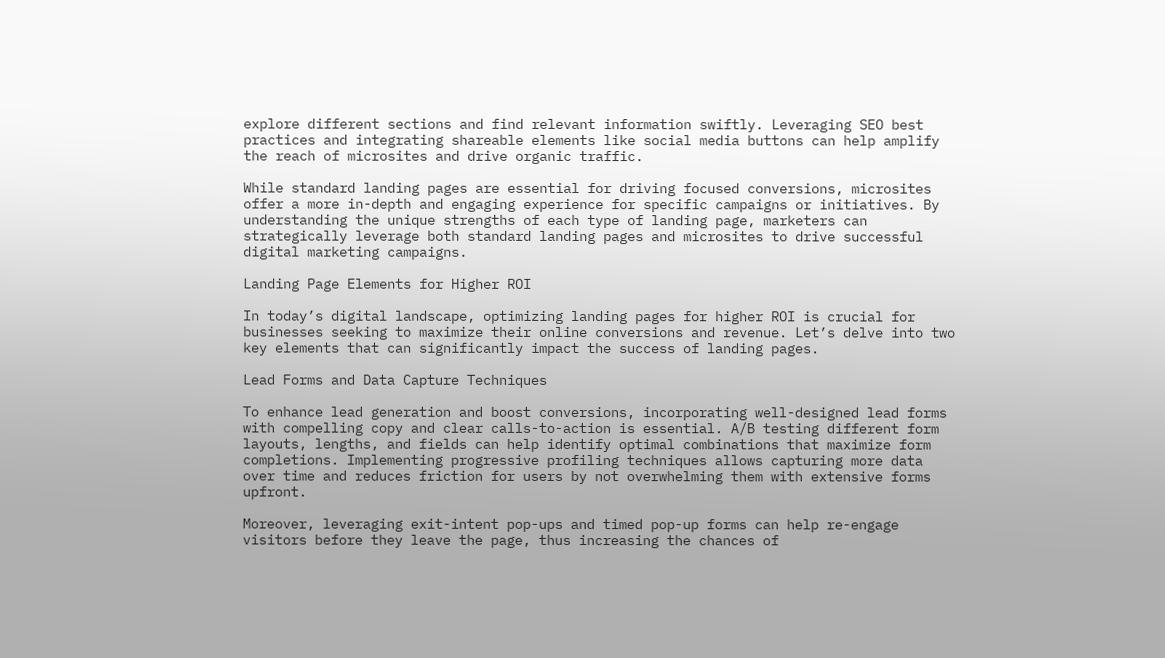explore different sections and find relevant information swiftly. Leveraging SEO best practices and integrating shareable elements like social media buttons can help amplify the reach of microsites and drive organic traffic.

While standard landing pages are essential for driving focused conversions, microsites offer a more in-depth and engaging experience for specific campaigns or initiatives. By understanding the unique strengths of each type of landing page, marketers can strategically leverage both standard landing pages and microsites to drive successful digital marketing campaigns.

Landing Page Elements for Higher ROI

In today’s digital landscape, optimizing landing pages for higher ROI is crucial for businesses seeking to maximize their online conversions and revenue. Let’s delve into two key elements that can significantly impact the success of landing pages.

Lead Forms and Data Capture Techniques

To enhance lead generation and boost conversions, incorporating well-designed lead forms with compelling copy and clear calls-to-action is essential. A/B testing different form layouts, lengths, and fields can help identify optimal combinations that maximize form completions. Implementing progressive profiling techniques allows capturing more data over time and reduces friction for users by not overwhelming them with extensive forms upfront.

Moreover, leveraging exit-intent pop-ups and timed pop-up forms can help re-engage visitors before they leave the page, thus increasing the chances of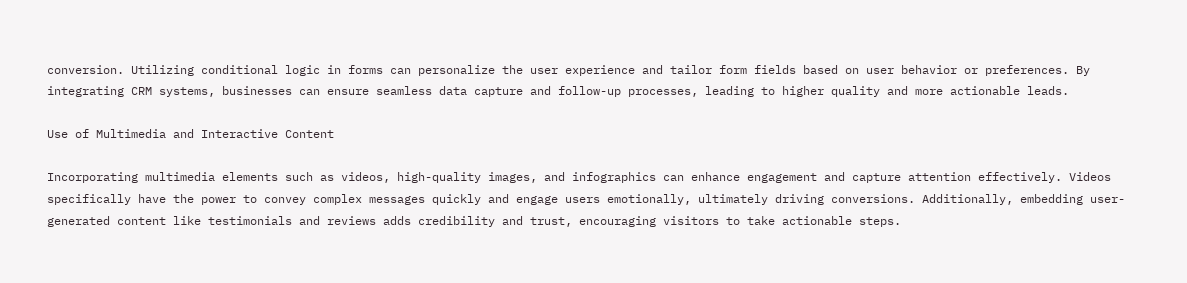conversion. Utilizing conditional logic in forms can personalize the user experience and tailor form fields based on user behavior or preferences. By integrating CRM systems, businesses can ensure seamless data capture and follow-up processes, leading to higher quality and more actionable leads.

Use of Multimedia and Interactive Content

Incorporating multimedia elements such as videos, high-quality images, and infographics can enhance engagement and capture attention effectively. Videos specifically have the power to convey complex messages quickly and engage users emotionally, ultimately driving conversions. Additionally, embedding user-generated content like testimonials and reviews adds credibility and trust, encouraging visitors to take actionable steps.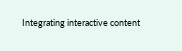Integrating interactive content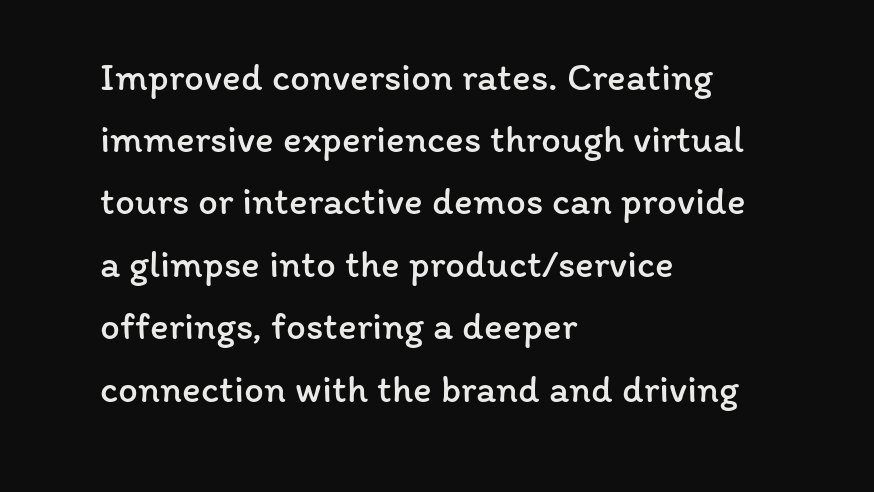Improved conversion rates. Creating immersive experiences through virtual tours or interactive demos can provide a glimpse into the product/service offerings, fostering a deeper connection with the brand and driving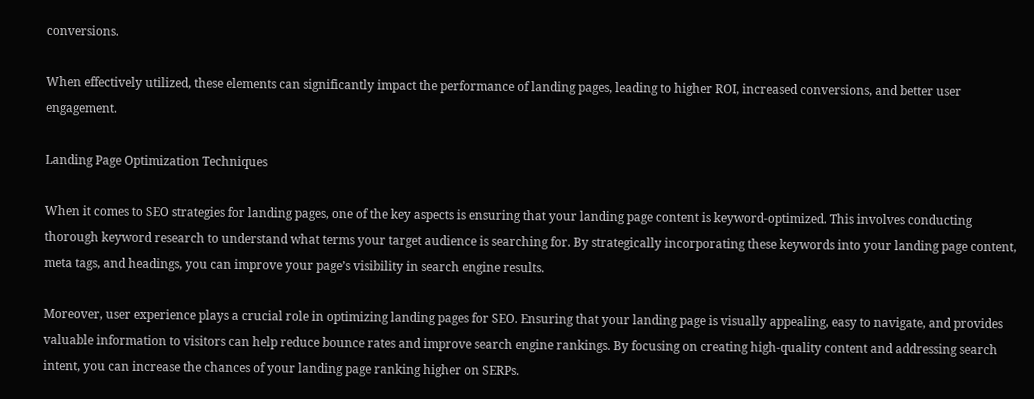conversions.

When effectively utilized, these elements can significantly impact the performance of landing pages, leading to higher ROI, increased conversions, and better user engagement.

Landing Page Optimization Techniques

When it comes to SEO strategies for landing pages, one of the key aspects is ensuring that your landing page content is keyword-optimized. This involves conducting thorough keyword research to understand what terms your target audience is searching for. By strategically incorporating these keywords into your landing page content, meta tags, and headings, you can improve your page’s visibility in search engine results.

Moreover, user experience plays a crucial role in optimizing landing pages for SEO. Ensuring that your landing page is visually appealing, easy to navigate, and provides valuable information to visitors can help reduce bounce rates and improve search engine rankings. By focusing on creating high-quality content and addressing search intent, you can increase the chances of your landing page ranking higher on SERPs.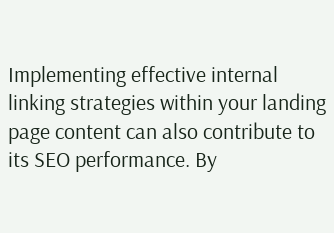Implementing effective internal linking strategies within your landing page content can also contribute to its SEO performance. By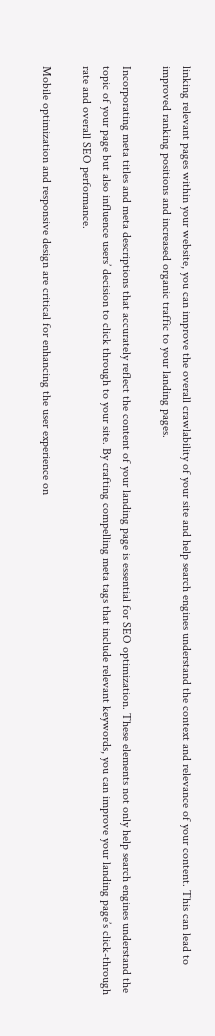linking relevant pages within your website, you can improve the overall crawlability of your site and help search engines understand the context and relevance of your content. This can lead to improved ranking positions and increased organic traffic to your landing pages.

Incorporating meta titles and meta descriptions that accurately reflect the content of your landing page is essential for SEO optimization. These elements not only help search engines understand the topic of your page but also influence users’ decision to click through to your site. By crafting compelling meta tags that include relevant keywords, you can improve your landing page’s click-through rate and overall SEO performance.

Mobile optimization and responsive design are critical for enhancing the user experience on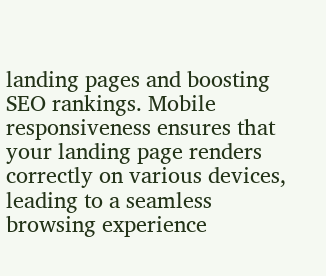landing pages and boosting SEO rankings. Mobile responsiveness ensures that your landing page renders correctly on various devices, leading to a seamless browsing experience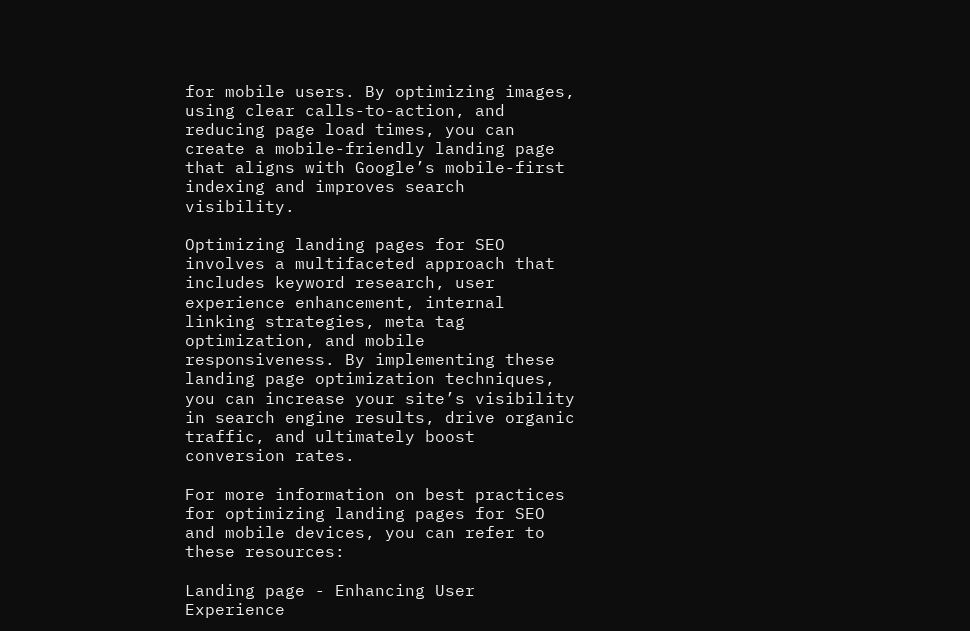for mobile users. By optimizing images, using clear calls-to-action, and reducing page load times, you can create a mobile-friendly landing page that aligns with Google’s mobile-first indexing and improves search visibility.

Optimizing landing pages for SEO involves a multifaceted approach that includes keyword research, user experience enhancement, internal linking strategies, meta tag optimization, and mobile responsiveness. By implementing these landing page optimization techniques, you can increase your site’s visibility in search engine results, drive organic traffic, and ultimately boost conversion rates.

For more information on best practices for optimizing landing pages for SEO and mobile devices, you can refer to these resources:

Landing page - Enhancing User Experience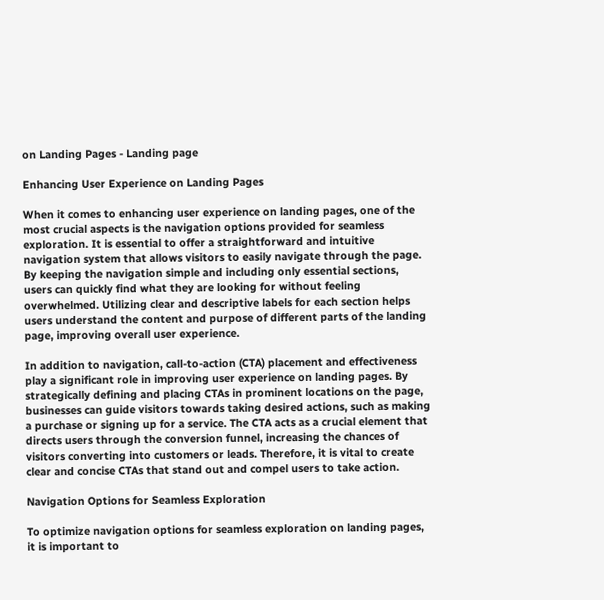on Landing Pages - Landing page

Enhancing User Experience on Landing Pages

When it comes to enhancing user experience on landing pages, one of the most crucial aspects is the navigation options provided for seamless exploration. It is essential to offer a straightforward and intuitive navigation system that allows visitors to easily navigate through the page. By keeping the navigation simple and including only essential sections, users can quickly find what they are looking for without feeling overwhelmed. Utilizing clear and descriptive labels for each section helps users understand the content and purpose of different parts of the landing page, improving overall user experience.

In addition to navigation, call-to-action (CTA) placement and effectiveness play a significant role in improving user experience on landing pages. By strategically defining and placing CTAs in prominent locations on the page, businesses can guide visitors towards taking desired actions, such as making a purchase or signing up for a service. The CTA acts as a crucial element that directs users through the conversion funnel, increasing the chances of visitors converting into customers or leads. Therefore, it is vital to create clear and concise CTAs that stand out and compel users to take action.

Navigation Options for Seamless Exploration

To optimize navigation options for seamless exploration on landing pages, it is important to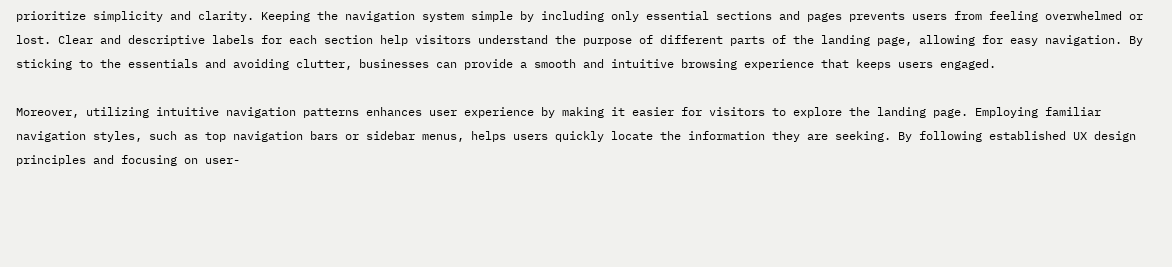prioritize simplicity and clarity. Keeping the navigation system simple by including only essential sections and pages prevents users from feeling overwhelmed or lost. Clear and descriptive labels for each section help visitors understand the purpose of different parts of the landing page, allowing for easy navigation. By sticking to the essentials and avoiding clutter, businesses can provide a smooth and intuitive browsing experience that keeps users engaged.

Moreover, utilizing intuitive navigation patterns enhances user experience by making it easier for visitors to explore the landing page. Employing familiar navigation styles, such as top navigation bars or sidebar menus, helps users quickly locate the information they are seeking. By following established UX design principles and focusing on user-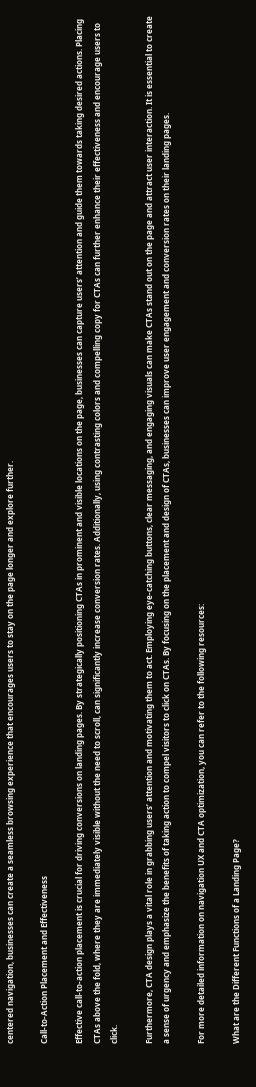centered navigation, businesses can create a seamless browsing experience that encourages users to stay on the page longer and explore further.

Call-to-Action Placement and Effectiveness

Effective call-to-action placement is crucial for driving conversions on landing pages. By strategically positioning CTAs in prominent and visible locations on the page, businesses can capture users’ attention and guide them towards taking desired actions. Placing CTAs above the fold, where they are immediately visible without the need to scroll, can significantly increase conversion rates. Additionally, using contrasting colors and compelling copy for CTAs can further enhance their effectiveness and encourage users to click.

Furthermore, CTA design plays a vital role in grabbing users’ attention and motivating them to act. Employing eye-catching buttons, clear messaging, and engaging visuals can make CTAs stand out on the page and attract user interaction. It is essential to create a sense of urgency and emphasize the benefits of taking action to compel visitors to click on CTAs. By focusing on the placement and design of CTAs, businesses can improve user engagement and conversion rates on their landing pages.

For more detailed information on navigation UX and CTA optimization, you can refer to the following resources:

What are the Different Functions of a Landing Page?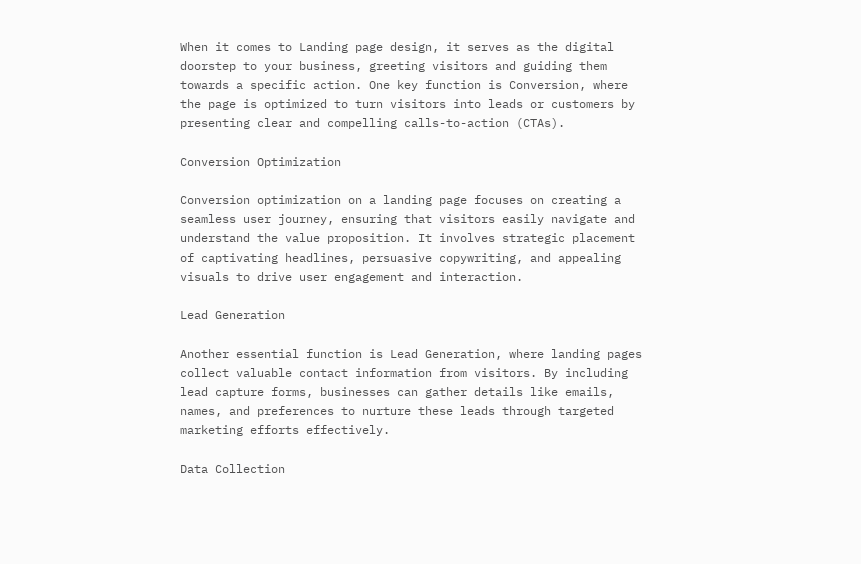When it comes to Landing page design, it serves as the digital doorstep to your business, greeting visitors and guiding them towards a specific action. One key function is Conversion, where the page is optimized to turn visitors into leads or customers by presenting clear and compelling calls-to-action (CTAs).

Conversion Optimization

Conversion optimization on a landing page focuses on creating a seamless user journey, ensuring that visitors easily navigate and understand the value proposition. It involves strategic placement of captivating headlines, persuasive copywriting, and appealing visuals to drive user engagement and interaction.

Lead Generation

Another essential function is Lead Generation, where landing pages collect valuable contact information from visitors. By including lead capture forms, businesses can gather details like emails, names, and preferences to nurture these leads through targeted marketing efforts effectively.

Data Collection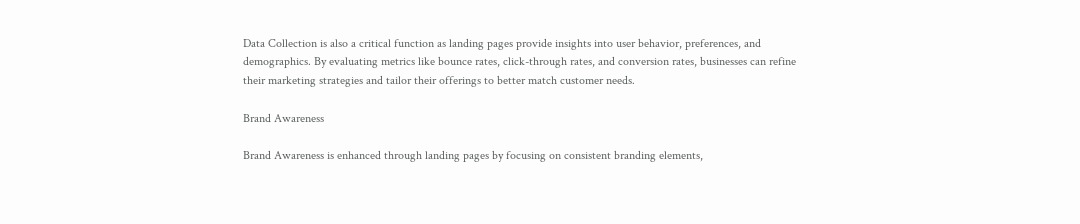Data Collection is also a critical function as landing pages provide insights into user behavior, preferences, and demographics. By evaluating metrics like bounce rates, click-through rates, and conversion rates, businesses can refine their marketing strategies and tailor their offerings to better match customer needs.

Brand Awareness

Brand Awareness is enhanced through landing pages by focusing on consistent branding elements,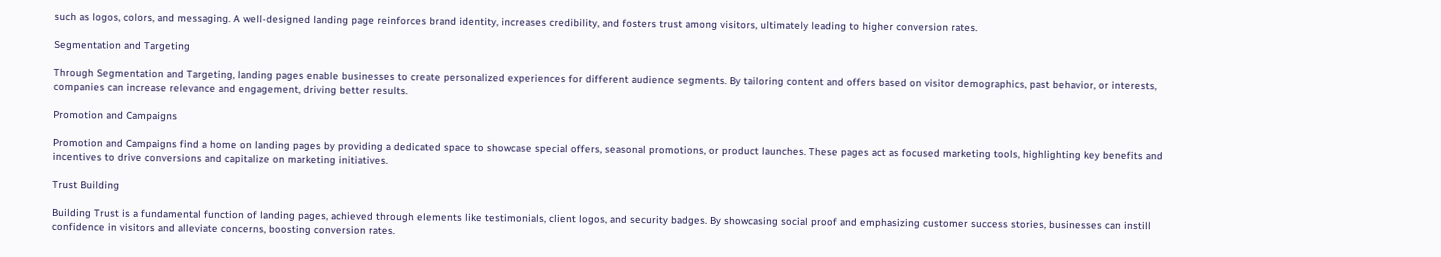such as logos, colors, and messaging. A well-designed landing page reinforces brand identity, increases credibility, and fosters trust among visitors, ultimately leading to higher conversion rates.

Segmentation and Targeting

Through Segmentation and Targeting, landing pages enable businesses to create personalized experiences for different audience segments. By tailoring content and offers based on visitor demographics, past behavior, or interests, companies can increase relevance and engagement, driving better results.

Promotion and Campaigns

Promotion and Campaigns find a home on landing pages by providing a dedicated space to showcase special offers, seasonal promotions, or product launches. These pages act as focused marketing tools, highlighting key benefits and incentives to drive conversions and capitalize on marketing initiatives.

Trust Building

Building Trust is a fundamental function of landing pages, achieved through elements like testimonials, client logos, and security badges. By showcasing social proof and emphasizing customer success stories, businesses can instill confidence in visitors and alleviate concerns, boosting conversion rates.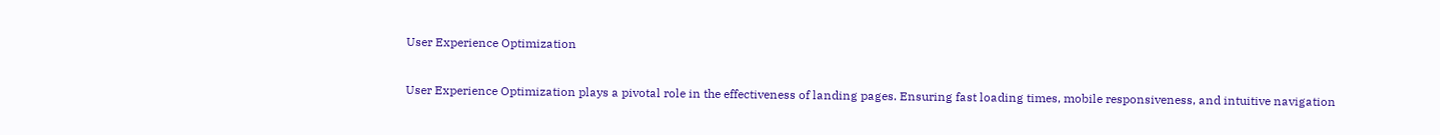User Experience Optimization

User Experience Optimization plays a pivotal role in the effectiveness of landing pages. Ensuring fast loading times, mobile responsiveness, and intuitive navigation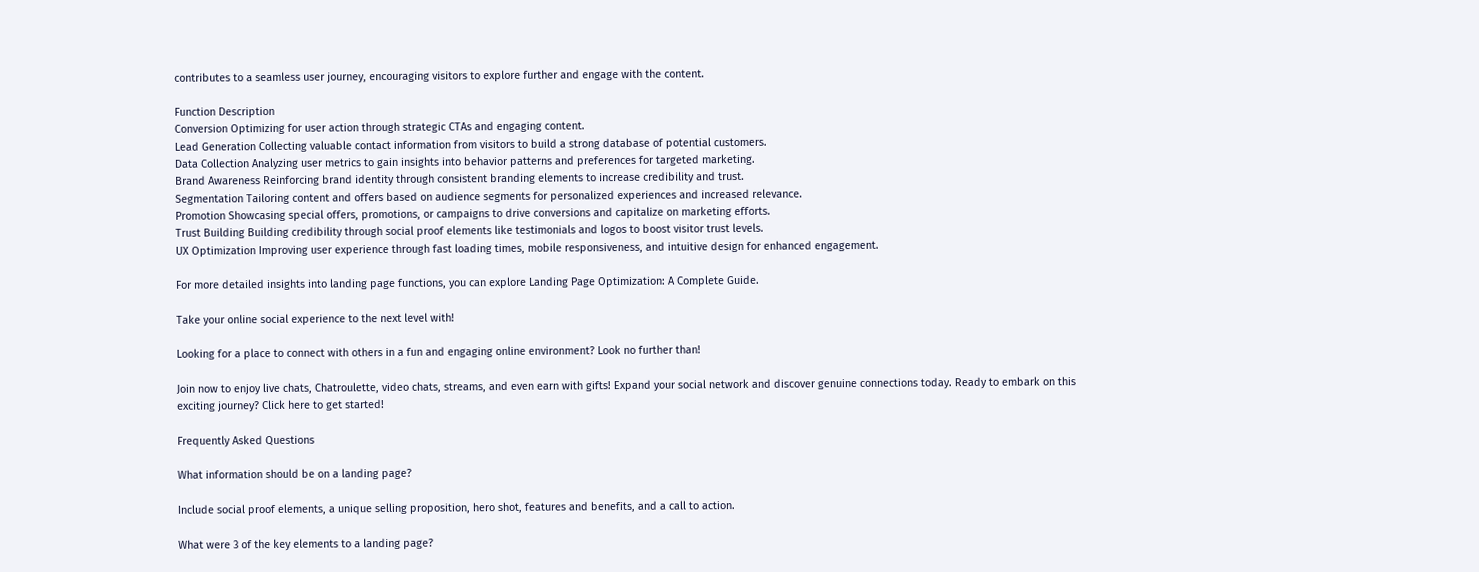contributes to a seamless user journey, encouraging visitors to explore further and engage with the content.

Function Description
Conversion Optimizing for user action through strategic CTAs and engaging content.
Lead Generation Collecting valuable contact information from visitors to build a strong database of potential customers.
Data Collection Analyzing user metrics to gain insights into behavior patterns and preferences for targeted marketing.
Brand Awareness Reinforcing brand identity through consistent branding elements to increase credibility and trust.
Segmentation Tailoring content and offers based on audience segments for personalized experiences and increased relevance.
Promotion Showcasing special offers, promotions, or campaigns to drive conversions and capitalize on marketing efforts.
Trust Building Building credibility through social proof elements like testimonials and logos to boost visitor trust levels.
UX Optimization Improving user experience through fast loading times, mobile responsiveness, and intuitive design for enhanced engagement.

For more detailed insights into landing page functions, you can explore Landing Page Optimization: A Complete Guide.

Take your online social experience to the next level with!

Looking for a place to connect with others in a fun and engaging online environment? Look no further than!

Join now to enjoy live chats, Chatroulette, video chats, streams, and even earn with gifts! Expand your social network and discover genuine connections today. Ready to embark on this exciting journey? Click here to get started!

Frequently Asked Questions

What information should be on a landing page?

Include social proof elements, a unique selling proposition, hero shot, features and benefits, and a call to action.

What were 3 of the key elements to a landing page?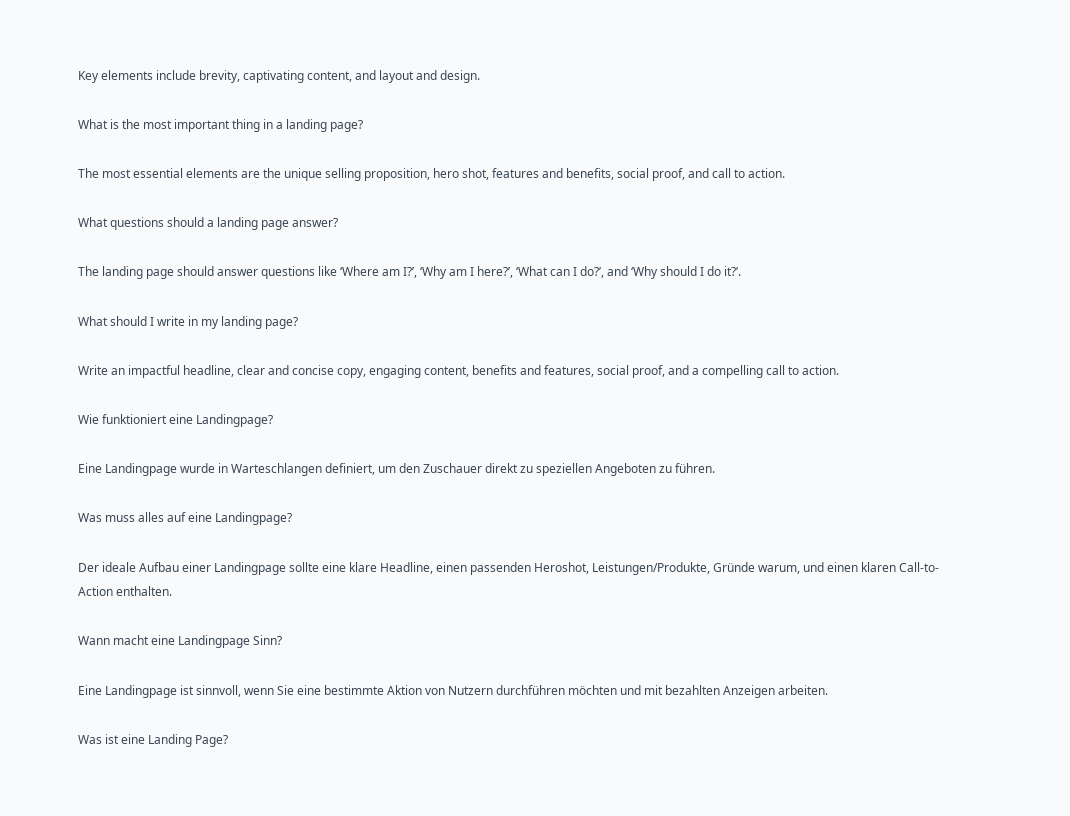Key elements include brevity, captivating content, and layout and design.

What is the most important thing in a landing page?

The most essential elements are the unique selling proposition, hero shot, features and benefits, social proof, and call to action.

What questions should a landing page answer?

The landing page should answer questions like ‘Where am I?’, ‘Why am I here?’, ‘What can I do?’, and ‘Why should I do it?’.

What should I write in my landing page?

Write an impactful headline, clear and concise copy, engaging content, benefits and features, social proof, and a compelling call to action.

Wie funktioniert eine Landingpage?

Eine Landingpage wurde in Warteschlangen definiert, um den Zuschauer direkt zu speziellen Angeboten zu führen.

Was muss alles auf eine Landingpage?

Der ideale Aufbau einer Landingpage sollte eine klare Headline, einen passenden Heroshot, Leistungen/Produkte, Gründe warum, und einen klaren Call-to-Action enthalten.

Wann macht eine Landingpage Sinn?

Eine Landingpage ist sinnvoll, wenn Sie eine bestimmte Aktion von Nutzern durchführen möchten und mit bezahlten Anzeigen arbeiten.

Was ist eine Landing Page?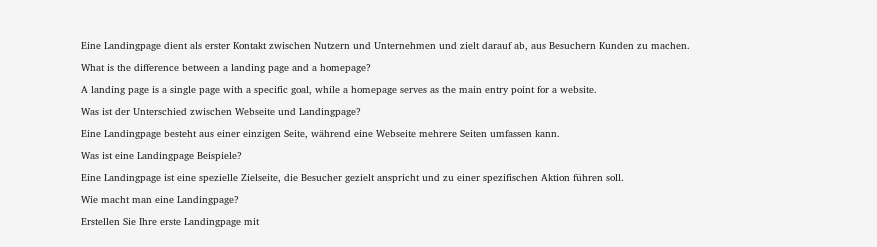Eine Landingpage dient als erster Kontakt zwischen Nutzern und Unternehmen und zielt darauf ab, aus Besuchern Kunden zu machen.

What is the difference between a landing page and a homepage?

A landing page is a single page with a specific goal, while a homepage serves as the main entry point for a website.

Was ist der Unterschied zwischen Webseite und Landingpage?

Eine Landingpage besteht aus einer einzigen Seite, während eine Webseite mehrere Seiten umfassen kann.

Was ist eine Landingpage Beispiele?

Eine Landingpage ist eine spezielle Zielseite, die Besucher gezielt anspricht und zu einer spezifischen Aktion führen soll.

Wie macht man eine Landingpage?

Erstellen Sie Ihre erste Landingpage mit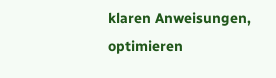klaren Anweisungen, optimieren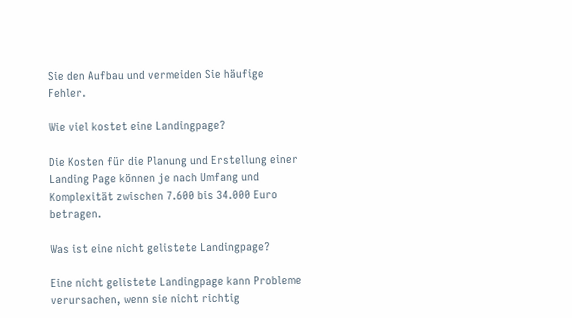Sie den Aufbau und vermeiden Sie häufige Fehler.

Wie viel kostet eine Landingpage?

Die Kosten für die Planung und Erstellung einer Landing Page können je nach Umfang und Komplexität zwischen 7.600 bis 34.000 Euro betragen.

Was ist eine nicht gelistete Landingpage?

Eine nicht gelistete Landingpage kann Probleme verursachen, wenn sie nicht richtig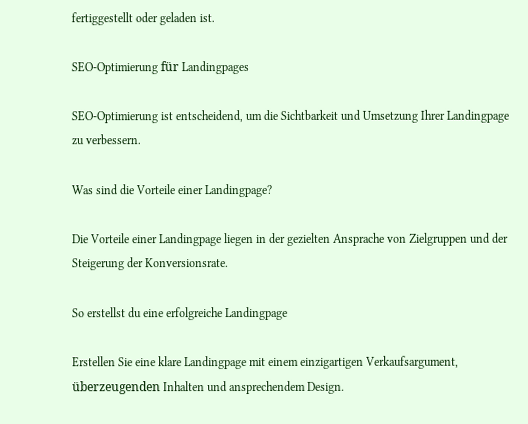fertiggestellt oder geladen ist.

SEO-Optimierung für Landingpages

SEO-Optimierung ist entscheidend, um die Sichtbarkeit und Umsetzung Ihrer Landingpage zu verbessern.

Was sind die Vorteile einer Landingpage?

Die Vorteile einer Landingpage liegen in der gezielten Ansprache von Zielgruppen und der Steigerung der Konversionsrate.

So erstellst du eine erfolgreiche Landingpage

Erstellen Sie eine klare Landingpage mit einem einzigartigen Verkaufsargument, überzeugenden Inhalten und ansprechendem Design.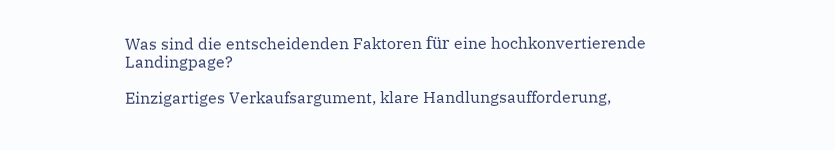Was sind die entscheidenden Faktoren für eine hochkonvertierende Landingpage?

Einzigartiges Verkaufsargument, klare Handlungsaufforderung,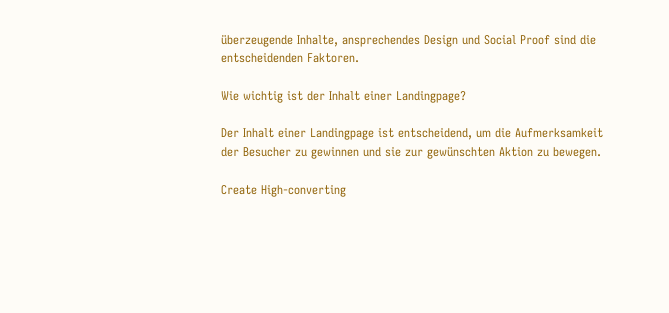überzeugende Inhalte, ansprechendes Design und Social Proof sind die entscheidenden Faktoren.

Wie wichtig ist der Inhalt einer Landingpage?

Der Inhalt einer Landingpage ist entscheidend, um die Aufmerksamkeit der Besucher zu gewinnen und sie zur gewünschten Aktion zu bewegen.

Create High-converting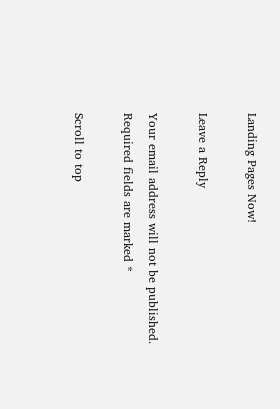Landing Pages Now!

Leave a Reply

Your email address will not be published. Required fields are marked *

Scroll to top